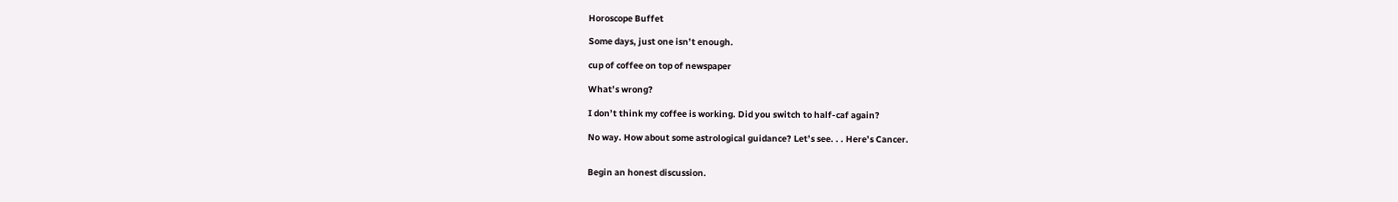Horoscope Buffet

Some days, just one isn’t enough.

cup of coffee on top of newspaper

What’s wrong?

I don’t think my coffee is working. Did you switch to half-caf again?

No way. How about some astrological guidance? Let’s see. . . Here’s Cancer.


Begin an honest discussion.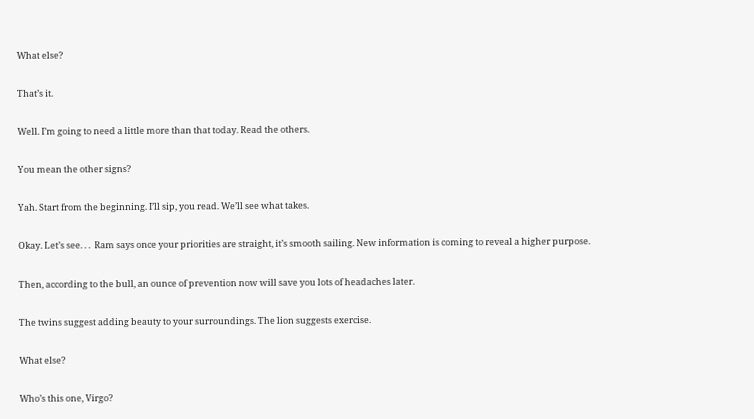What else?

That’s it.

Well. I’m going to need a little more than that today. Read the others.

You mean the other signs?

Yah. Start from the beginning. I’ll sip, you read. We’ll see what takes.

Okay. Let’s see. . .  Ram says once your priorities are straight, it’s smooth sailing. New information is coming to reveal a higher purpose.

Then, according to the bull, an ounce of prevention now will save you lots of headaches later.

The twins suggest adding beauty to your surroundings. The lion suggests exercise.

What else?

Who’s this one, Virgo?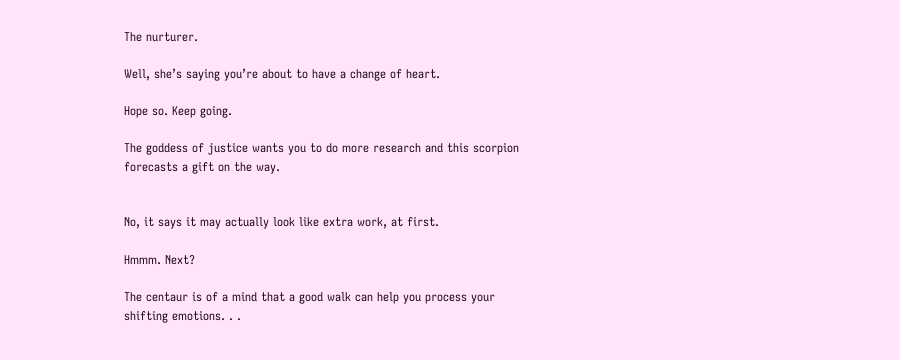The nurturer.

Well, she’s saying you’re about to have a change of heart.

Hope so. Keep going.

The goddess of justice wants you to do more research and this scorpion forecasts a gift on the way.


No, it says it may actually look like extra work, at first.

Hmmm. Next?

The centaur is of a mind that a good walk can help you process your shifting emotions. . .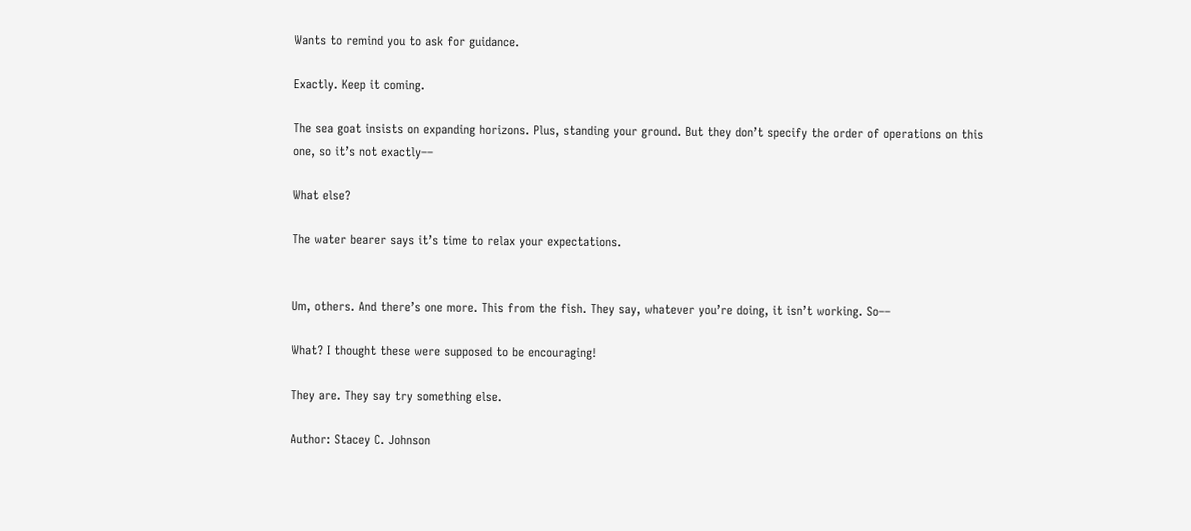Wants to remind you to ask for guidance.

Exactly. Keep it coming.

The sea goat insists on expanding horizons. Plus, standing your ground. But they don’t specify the order of operations on this one, so it’s not exactly––

What else?

The water bearer says it’s time to relax your expectations.


Um, others. And there’s one more. This from the fish. They say, whatever you’re doing, it isn’t working. So––

What? I thought these were supposed to be encouraging!

They are. They say try something else.

Author: Stacey C. Johnson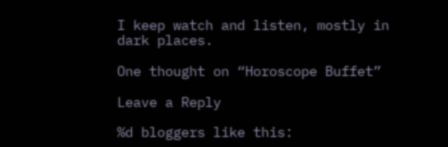I keep watch and listen, mostly in dark places.

One thought on “Horoscope Buffet”

Leave a Reply

%d bloggers like this: